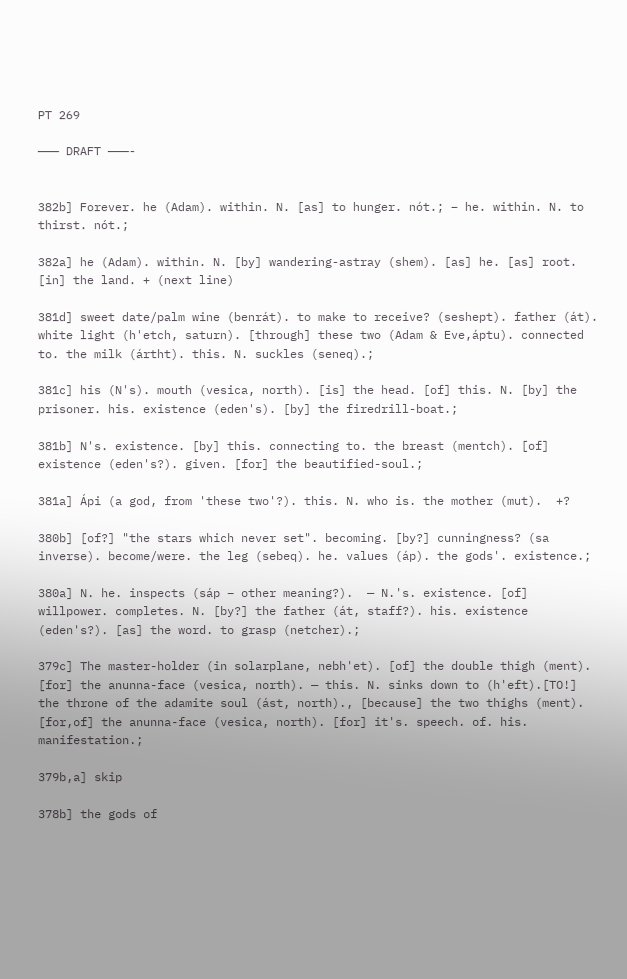PT 269

——— DRAFT ———-


382b] Forever. he (Adam). within. N. [as] to hunger. nót.; – he. within. N. to thirst. nót.;

382a] he (Adam). within. N. [by] wandering-astray (shem). [as] he. [as] root. [in] the land. + (next line)

381d] sweet date/palm wine (benrát). to make to receive? (seshept). father (át). white light (h'etch, saturn). [through] these two (Adam & Eve,áptu). connected to. the milk (ártht). this. N. suckles (seneq).;

381c] his (N's). mouth (vesica, north). [is] the head. [of] this. N. [by] the prisoner. his. existence (eden's). [by] the firedrill-boat.;

381b] N's. existence. [by] this. connecting to. the breast (mentch). [of] existence (eden's?). given. [for] the beautified-soul.;

381a] Ápi (a god, from 'these two'?). this. N. who is. the mother (mut).  +?

380b] [of?] "the stars which never set". becoming. [by?] cunningness? (sa inverse). become/were. the leg (sebeq). he. values (áp). the gods'. existence.;

380a] N. he. inspects (sáp – other meaning?).  — N.'s. existence. [of] willpower. completes. N. [by?] the father (át, staff?). his. existence (eden's?). [as] the word. to grasp (netcher).;

379c] The master-holder (in solarplane, nebh'et). [of] the double thigh (ment). [for] the anunna-face (vesica, north). — this. N. sinks down to (h'eft).[TO!] the throne of the adamite soul (ást, north)., [because] the two thighs (ment). [for,of] the anunna-face (vesica, north). [for] it's. speech. of. his. manifestation.;

379b,a] skip

378b] the gods of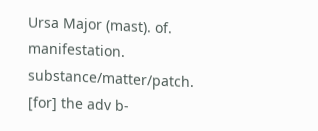Ursa Major (mast). of. manifestation. substance/matter/patch. [for] the adv b-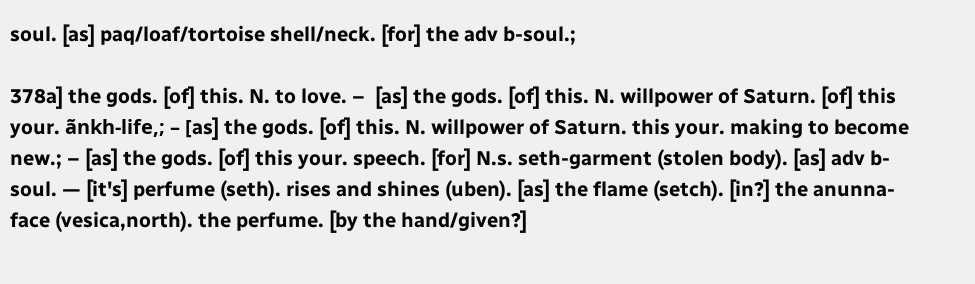soul. [as] paq/loaf/tortoise shell/neck. [for] the adv b-soul.;

378a] the gods. [of] this. N. to love. –  [as] the gods. [of] this. N. willpower of Saturn. [of] this your. ãnkh-life,; – [as] the gods. [of] this. N. willpower of Saturn. this your. making to become new.; – [as] the gods. [of] this your. speech. [for] N.s. seth-garment (stolen body). [as] adv b-soul. — [it's] perfume (seth). rises and shines (uben). [as] the flame (setch). [in?] the anunna-face (vesica,north). the perfume. [by the hand/given?]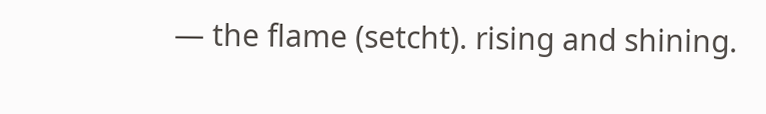— the flame (setcht). rising and shining.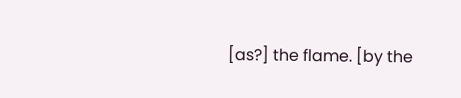[as?] the flame. [by the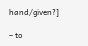hand/given?]

– to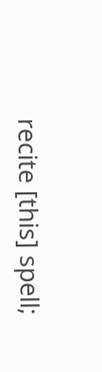recite [this] spell;